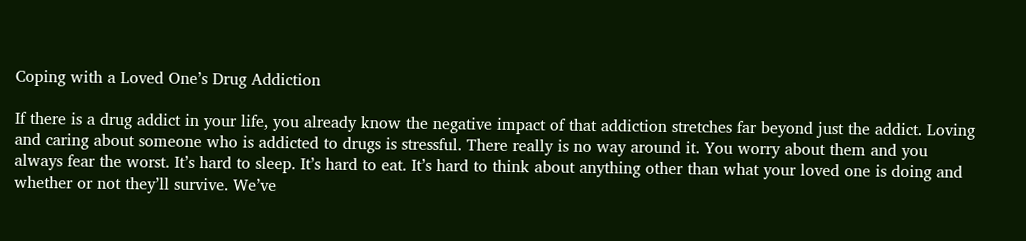Coping with a Loved One’s Drug Addiction

If there is a drug addict in your life, you already know the negative impact of that addiction stretches far beyond just the addict. Loving and caring about someone who is addicted to drugs is stressful. There really is no way around it. You worry about them and you always fear the worst. It’s hard to sleep. It’s hard to eat. It’s hard to think about anything other than what your loved one is doing and whether or not they’ll survive. We’ve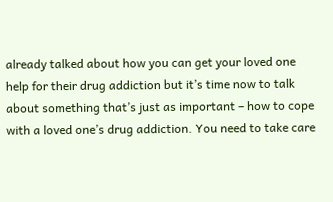already talked about how you can get your loved one help for their drug addiction but it’s time now to talk about something that’s just as important – how to cope with a loved one’s drug addiction. You need to take care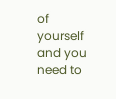of yourself and you need to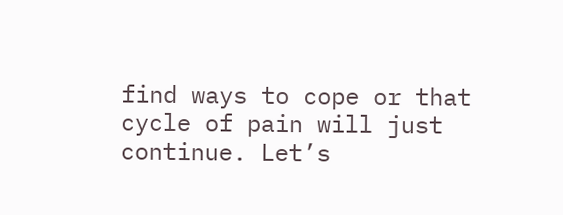find ways to cope or that cycle of pain will just continue. Let’s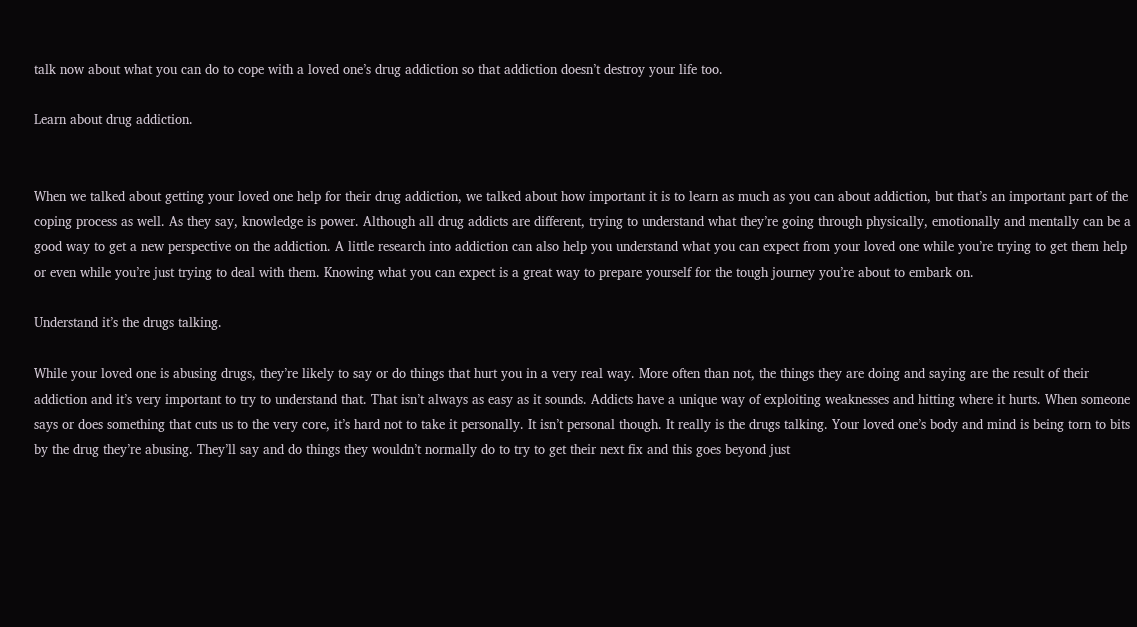talk now about what you can do to cope with a loved one’s drug addiction so that addiction doesn’t destroy your life too.

Learn about drug addiction.


When we talked about getting your loved one help for their drug addiction, we talked about how important it is to learn as much as you can about addiction, but that’s an important part of the coping process as well. As they say, knowledge is power. Although all drug addicts are different, trying to understand what they’re going through physically, emotionally and mentally can be a good way to get a new perspective on the addiction. A little research into addiction can also help you understand what you can expect from your loved one while you’re trying to get them help or even while you’re just trying to deal with them. Knowing what you can expect is a great way to prepare yourself for the tough journey you’re about to embark on.

Understand it’s the drugs talking.

While your loved one is abusing drugs, they’re likely to say or do things that hurt you in a very real way. More often than not, the things they are doing and saying are the result of their addiction and it’s very important to try to understand that. That isn’t always as easy as it sounds. Addicts have a unique way of exploiting weaknesses and hitting where it hurts. When someone says or does something that cuts us to the very core, it’s hard not to take it personally. It isn’t personal though. It really is the drugs talking. Your loved one’s body and mind is being torn to bits by the drug they’re abusing. They’ll say and do things they wouldn’t normally do to try to get their next fix and this goes beyond just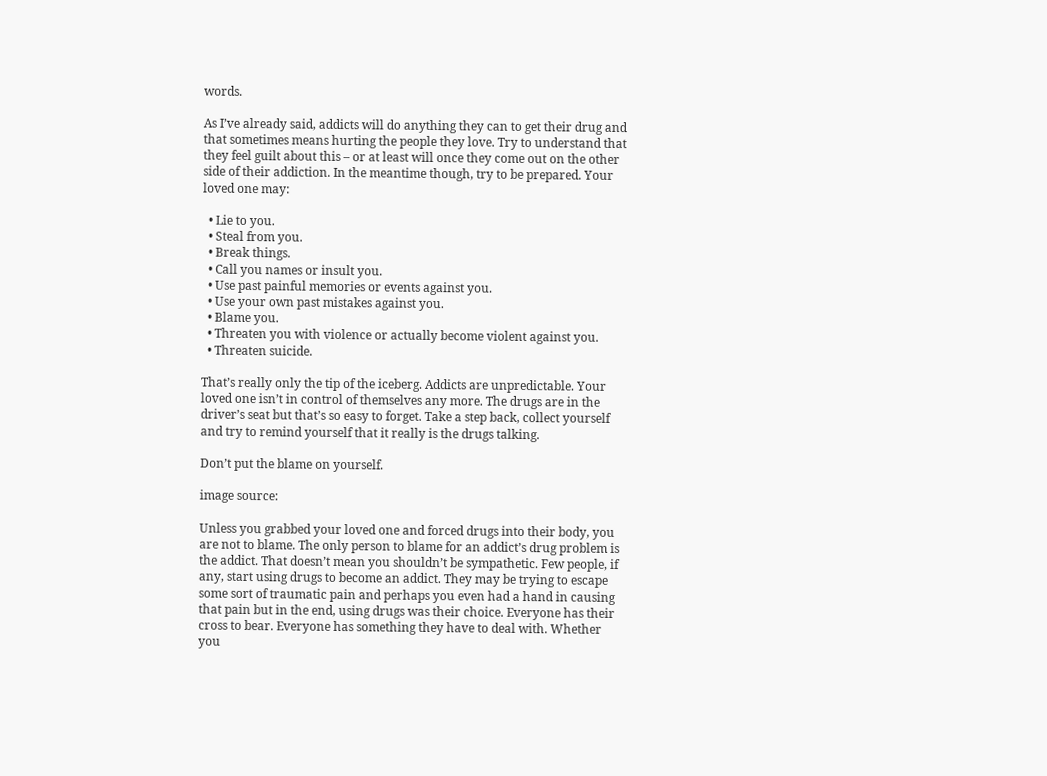words.

As I’ve already said, addicts will do anything they can to get their drug and that sometimes means hurting the people they love. Try to understand that they feel guilt about this – or at least will once they come out on the other side of their addiction. In the meantime though, try to be prepared. Your loved one may:

  • Lie to you.
  • Steal from you.
  • Break things.
  • Call you names or insult you.
  • Use past painful memories or events against you.
  • Use your own past mistakes against you.
  • Blame you.
  • Threaten you with violence or actually become violent against you.
  • Threaten suicide.

That’s really only the tip of the iceberg. Addicts are unpredictable. Your loved one isn’t in control of themselves any more. The drugs are in the driver’s seat but that’s so easy to forget. Take a step back, collect yourself and try to remind yourself that it really is the drugs talking.

Don’t put the blame on yourself.

image source:

Unless you grabbed your loved one and forced drugs into their body, you are not to blame. The only person to blame for an addict’s drug problem is the addict. That doesn’t mean you shouldn’t be sympathetic. Few people, if any, start using drugs to become an addict. They may be trying to escape some sort of traumatic pain and perhaps you even had a hand in causing that pain but in the end, using drugs was their choice. Everyone has their cross to bear. Everyone has something they have to deal with. Whether you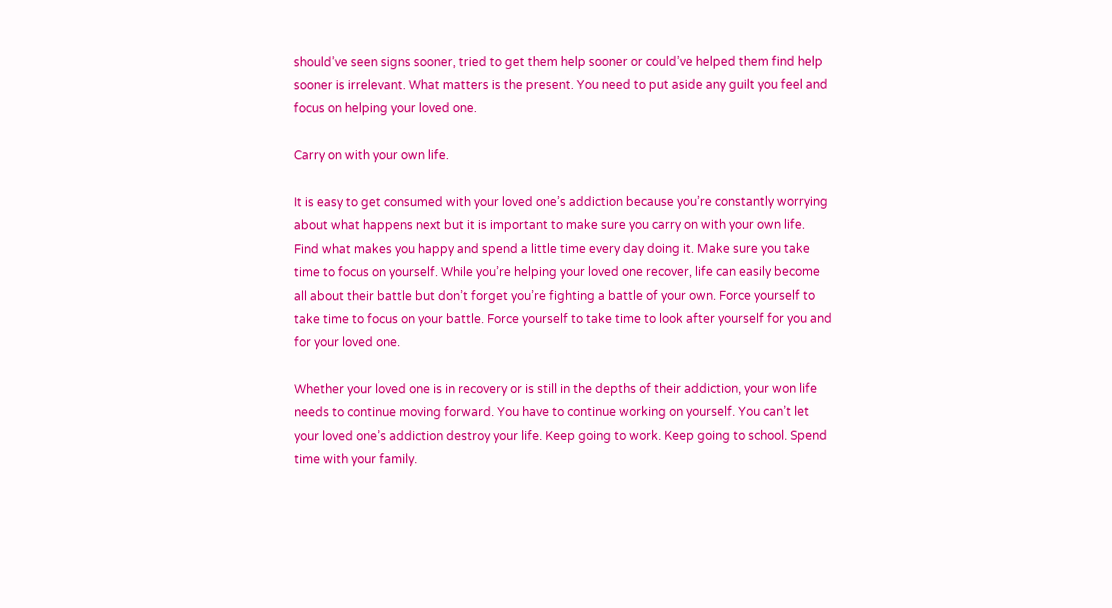should’ve seen signs sooner, tried to get them help sooner or could’ve helped them find help sooner is irrelevant. What matters is the present. You need to put aside any guilt you feel and focus on helping your loved one.

Carry on with your own life.

It is easy to get consumed with your loved one’s addiction because you’re constantly worrying about what happens next but it is important to make sure you carry on with your own life. Find what makes you happy and spend a little time every day doing it. Make sure you take time to focus on yourself. While you’re helping your loved one recover, life can easily become all about their battle but don’t forget you’re fighting a battle of your own. Force yourself to take time to focus on your battle. Force yourself to take time to look after yourself for you and for your loved one.

Whether your loved one is in recovery or is still in the depths of their addiction, your won life needs to continue moving forward. You have to continue working on yourself. You can’t let your loved one’s addiction destroy your life. Keep going to work. Keep going to school. Spend time with your family.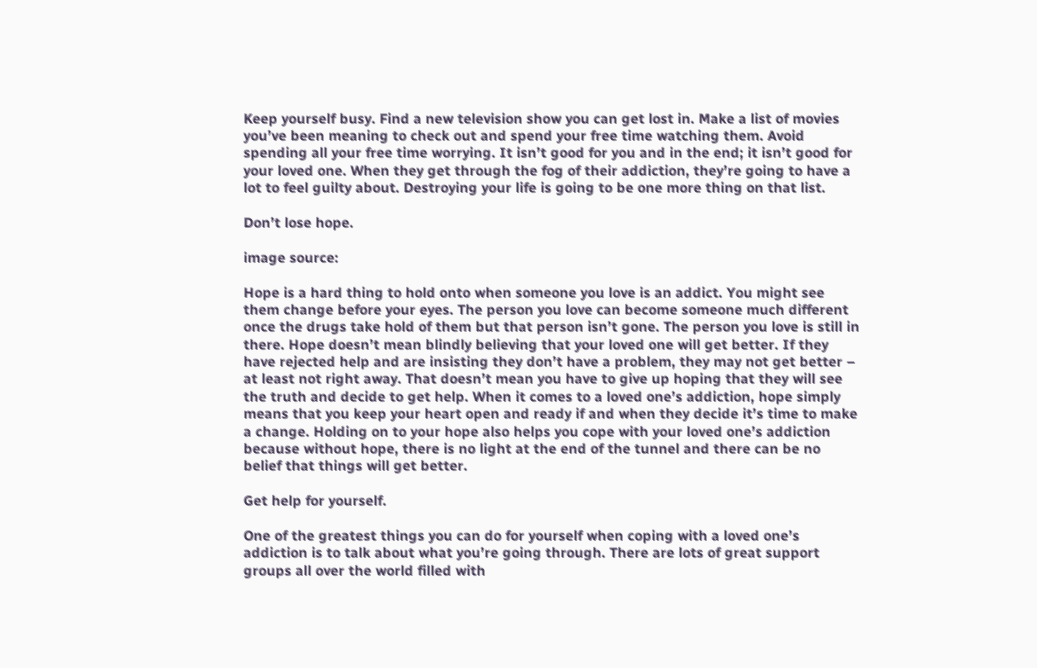Keep yourself busy. Find a new television show you can get lost in. Make a list of movies you’ve been meaning to check out and spend your free time watching them. Avoid spending all your free time worrying. It isn’t good for you and in the end; it isn’t good for your loved one. When they get through the fog of their addiction, they’re going to have a lot to feel guilty about. Destroying your life is going to be one more thing on that list.

Don’t lose hope.

image source:

Hope is a hard thing to hold onto when someone you love is an addict. You might see them change before your eyes. The person you love can become someone much different once the drugs take hold of them but that person isn’t gone. The person you love is still in there. Hope doesn’t mean blindly believing that your loved one will get better. If they have rejected help and are insisting they don’t have a problem, they may not get better – at least not right away. That doesn’t mean you have to give up hoping that they will see the truth and decide to get help. When it comes to a loved one’s addiction, hope simply means that you keep your heart open and ready if and when they decide it’s time to make a change. Holding on to your hope also helps you cope with your loved one’s addiction because without hope, there is no light at the end of the tunnel and there can be no belief that things will get better.

Get help for yourself.

One of the greatest things you can do for yourself when coping with a loved one’s addiction is to talk about what you’re going through. There are lots of great support groups all over the world filled with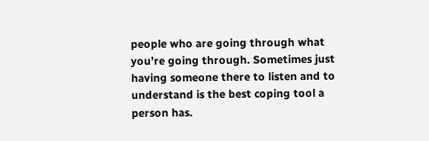people who are going through what you’re going through. Sometimes just having someone there to listen and to understand is the best coping tool a person has.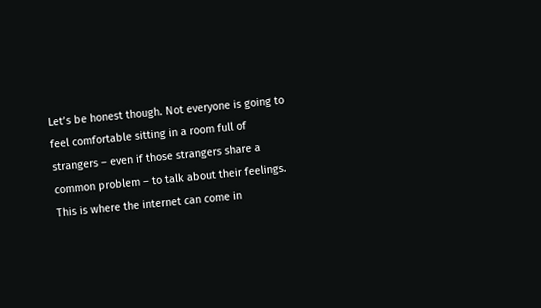Let’s be honest though. Not everyone is going to feel comfortable sitting in a room full of strangers – even if those strangers share a common problem – to talk about their feelings. This is where the internet can come in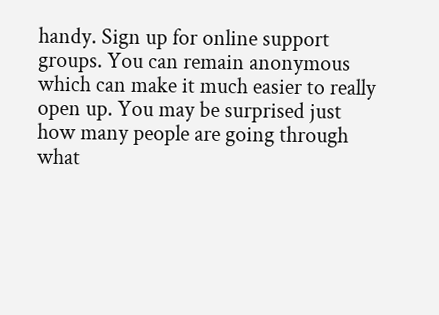handy. Sign up for online support groups. You can remain anonymous which can make it much easier to really open up. You may be surprised just how many people are going through what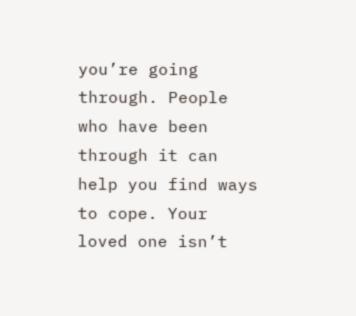you’re going through. People who have been through it can help you find ways to cope. Your loved one isn’t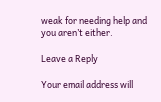weak for needing help and you aren’t either.

Leave a Reply

Your email address will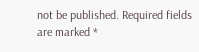not be published. Required fields are marked *